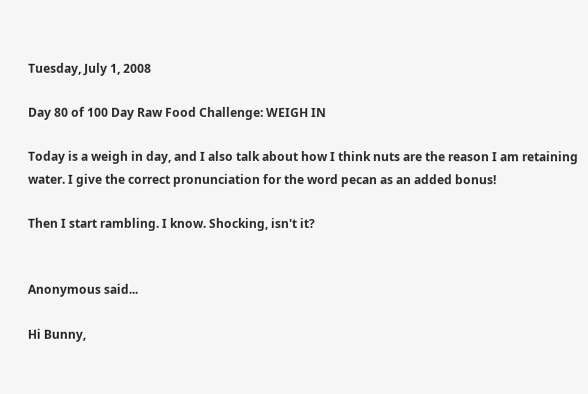Tuesday, July 1, 2008

Day 80 of 100 Day Raw Food Challenge: WEIGH IN

Today is a weigh in day, and I also talk about how I think nuts are the reason I am retaining water. I give the correct pronunciation for the word pecan as an added bonus!

Then I start rambling. I know. Shocking, isn't it?


Anonymous said...

Hi Bunny,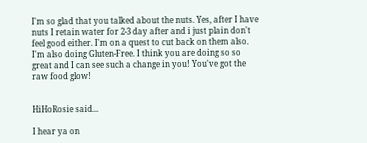I'm so glad that you talked about the nuts. Yes, after I have nuts I retain water for 2-3 day after and i just plain don't feel good either. I'm on a quest to cut back on them also. I'm also doing Gluten-Free. I think you are doing so so great and I can see such a change in you! You've got the raw food glow!


HiHoRosie said...

I hear ya on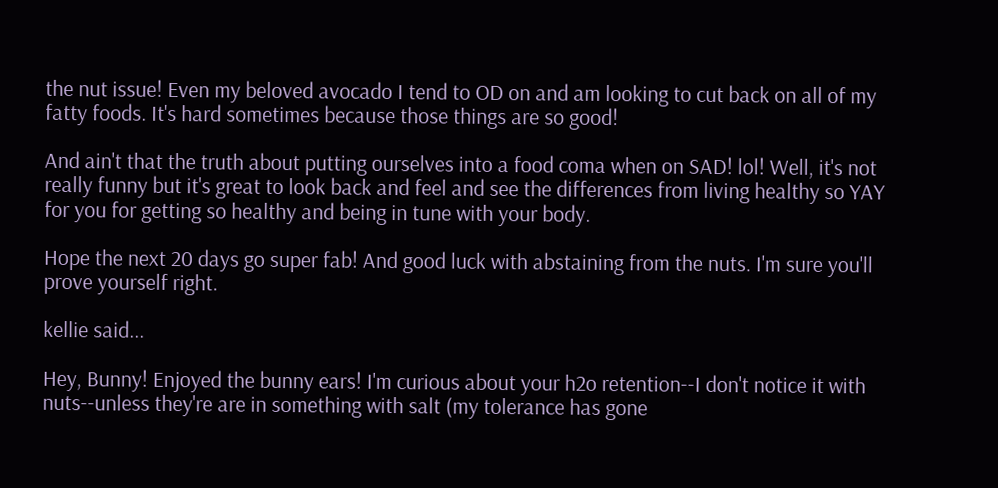the nut issue! Even my beloved avocado I tend to OD on and am looking to cut back on all of my fatty foods. It's hard sometimes because those things are so good!

And ain't that the truth about putting ourselves into a food coma when on SAD! lol! Well, it's not really funny but it's great to look back and feel and see the differences from living healthy so YAY for you for getting so healthy and being in tune with your body.

Hope the next 20 days go super fab! And good luck with abstaining from the nuts. I'm sure you'll prove yourself right.

kellie said...

Hey, Bunny! Enjoyed the bunny ears! I'm curious about your h2o retention--I don't notice it with nuts--unless they're are in something with salt (my tolerance has gone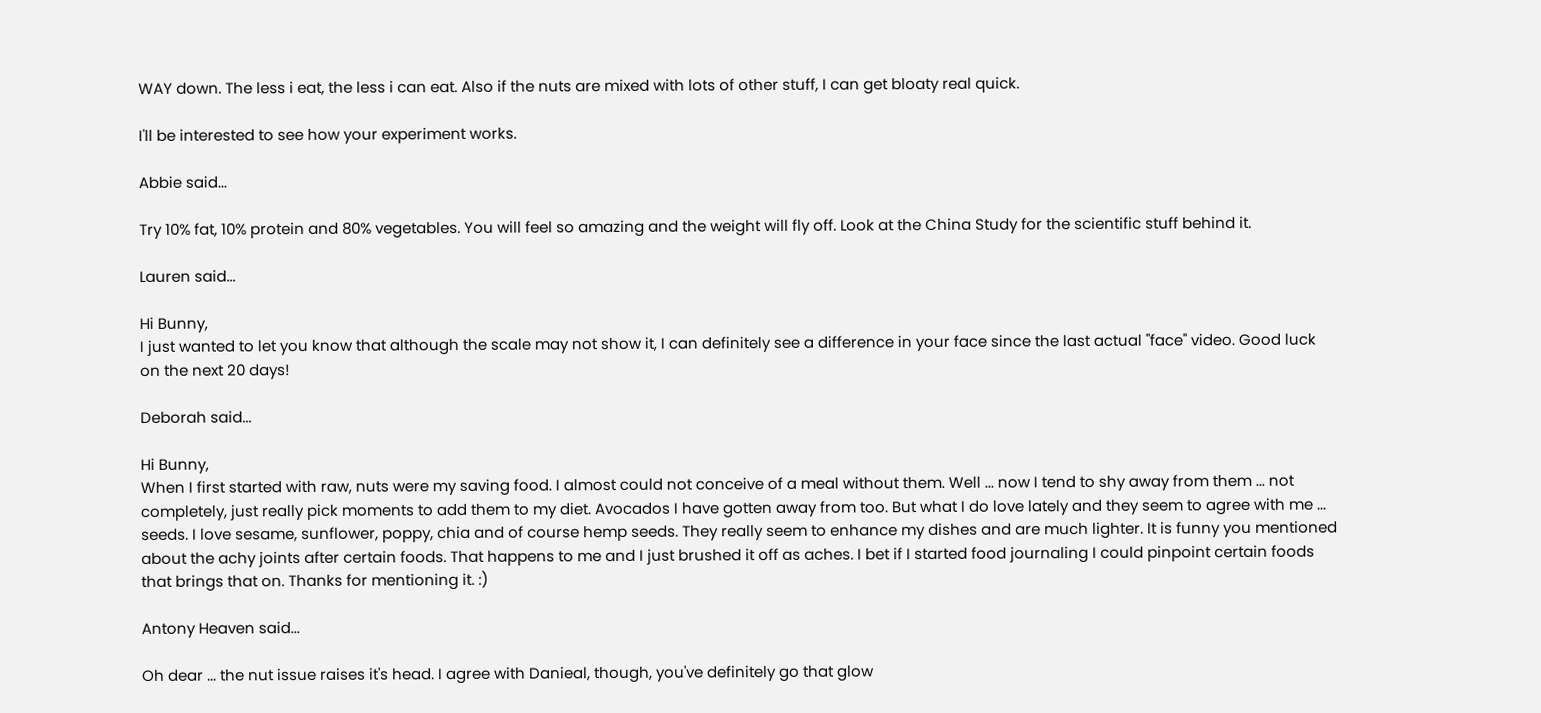WAY down. The less i eat, the less i can eat. Also if the nuts are mixed with lots of other stuff, I can get bloaty real quick.

I'll be interested to see how your experiment works.

Abbie said...

Try 10% fat, 10% protein and 80% vegetables. You will feel so amazing and the weight will fly off. Look at the China Study for the scientific stuff behind it.

Lauren said...

Hi Bunny,
I just wanted to let you know that although the scale may not show it, I can definitely see a difference in your face since the last actual "face" video. Good luck on the next 20 days!

Deborah said...

Hi Bunny,
When I first started with raw, nuts were my saving food. I almost could not conceive of a meal without them. Well ... now I tend to shy away from them ... not completely, just really pick moments to add them to my diet. Avocados I have gotten away from too. But what I do love lately and they seem to agree with me ... seeds. I love sesame, sunflower, poppy, chia and of course hemp seeds. They really seem to enhance my dishes and are much lighter. It is funny you mentioned about the achy joints after certain foods. That happens to me and I just brushed it off as aches. I bet if I started food journaling I could pinpoint certain foods that brings that on. Thanks for mentioning it. :)

Antony Heaven said...

Oh dear ... the nut issue raises it's head. I agree with Danieal, though, you've definitely go that glow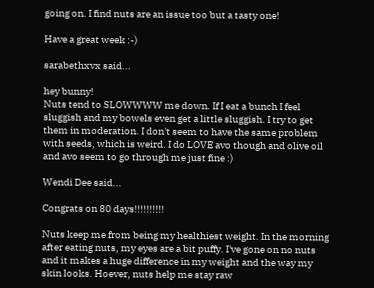going on. I find nuts are an issue too but a tasty one!

Have a great week :-)

sarabethxvx said...

hey bunny!
Nuts tend to SLOWWWW me down. If I eat a bunch I feel sluggish and my bowels even get a little sluggish. I try to get them in moderation. I don't seem to have the same problem with seeds, which is weird. I do LOVE avo though and olive oil and avo seem to go through me just fine :)

Wendi Dee said...

Congrats on 80 days!!!!!!!!!!

Nuts keep me from being my healthiest weight. In the morning after eating nuts, my eyes are a bit puffy. I've gone on no nuts and it makes a huge difference in my weight and the way my skin looks. Hoever, nuts help me stay raw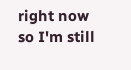right now so I'm still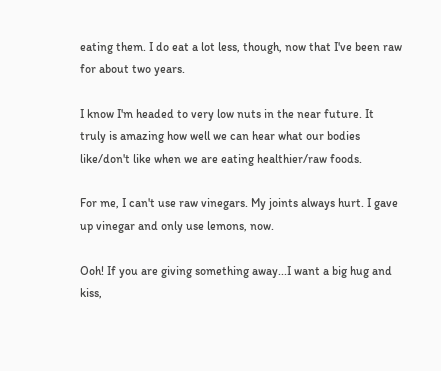eating them. I do eat a lot less, though, now that I've been raw for about two years.

I know I'm headed to very low nuts in the near future. It truly is amazing how well we can hear what our bodies like/don't like when we are eating healthier/raw foods.

For me, I can't use raw vinegars. My joints always hurt. I gave up vinegar and only use lemons, now.

Ooh! If you are giving something away...I want a big hug and kiss,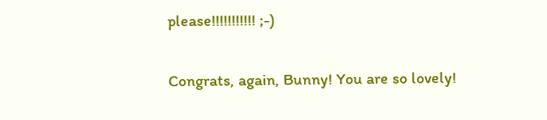please!!!!!!!!!!! ;-)

Congrats, again, Bunny! You are so lovely!